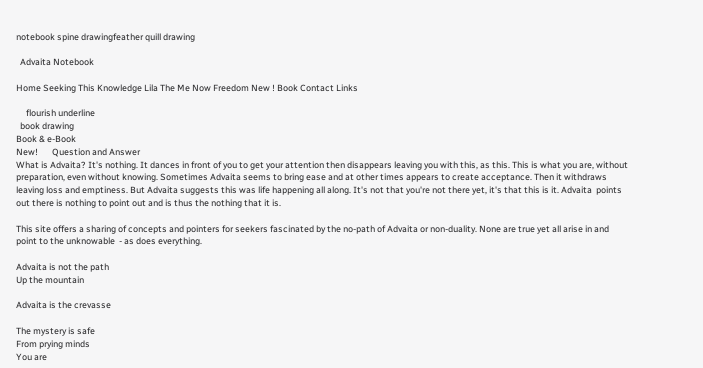notebook spine drawingfeather quill drawing

  Advaita Notebook

Home Seeking This Knowledge Lila The Me Now Freedom New ! Book Contact Links

     flourish underline
  book drawing
Book & e-Book
New!       Question and Answer
What is Advaita? It's nothing. It dances in front of you to get your attention then disappears leaving you with this, as this. This is what you are, without preparation, even without knowing. Sometimes Advaita seems to bring ease and at other times appears to create acceptance. Then it withdraws leaving loss and emptiness. But Advaita suggests this was life happening all along. It's not that you're not there yet, it's that this is it. Advaita  points out there is nothing to point out and is thus the nothing that it is.

This site offers a sharing of concepts and pointers for seekers fascinated by the no-path of Advaita or non-duality. None are true yet all arise in and point to the unknowable  - as does everything.

Advaita is not the path
Up the mountain

Advaita is the crevasse

The mystery is safe
From prying minds
You are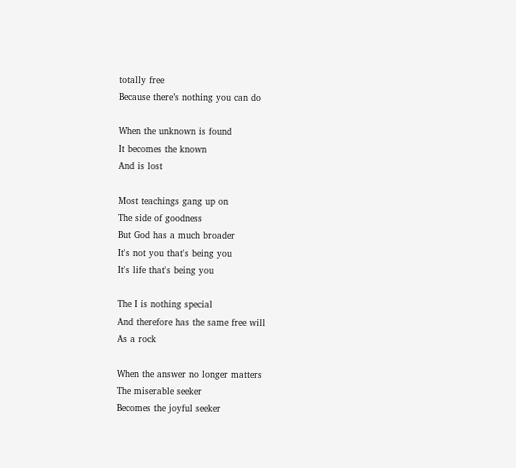totally free
Because there’s nothing you can do

When the unknown is found
It becomes the known
And is lost

Most teachings gang up on
The side of goodness
But God has a much broader
It's not you that's being you
It's life that's being you

The I is nothing special
And therefore has the same free will
As a rock

When the answer no longer matters
The miserable seeker
Becomes the joyful seeker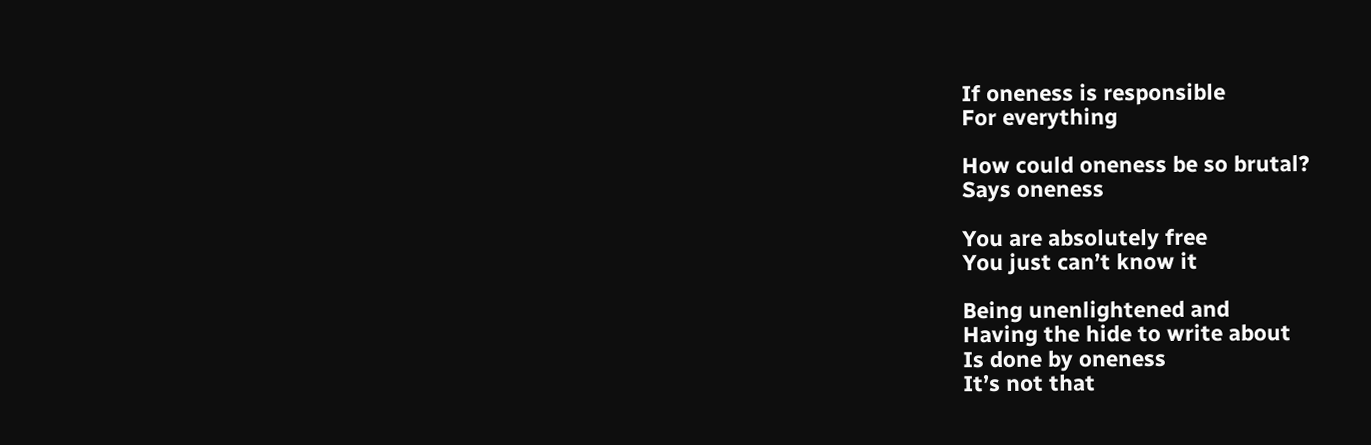If oneness is responsible
For everything

How could oneness be so brutal?
Says oneness

You are absolutely free
You just can’t know it

Being unenlightened and
Having the hide to write about
Is done by oneness
It’s not that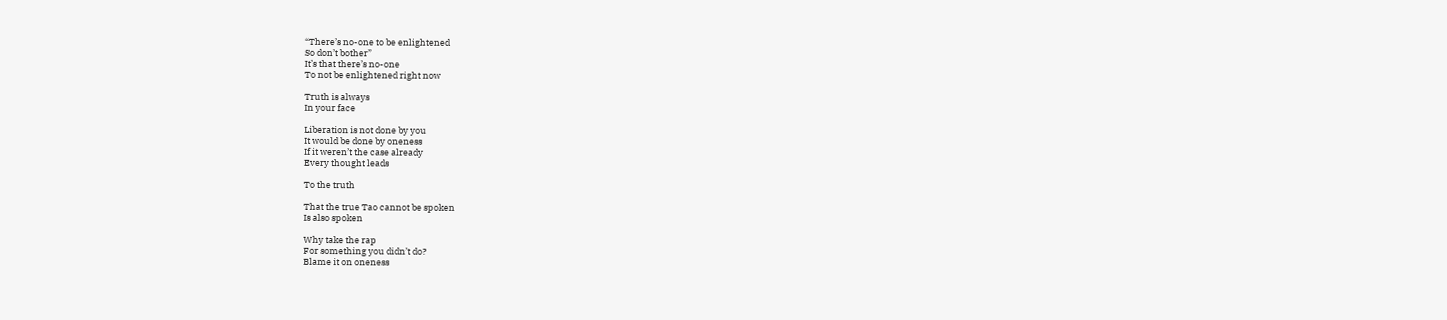“There’s no-one to be enlightened
So don’t bother”
It’s that there’s no-one
To not be enlightened right now

Truth is always
In your face

Liberation is not done by you
It would be done by oneness
If it weren’t the case already
Every thought leads

To the truth

That the true Tao cannot be spoken
Is also spoken

Why take the rap
For something you didn’t do?
Blame it on oneness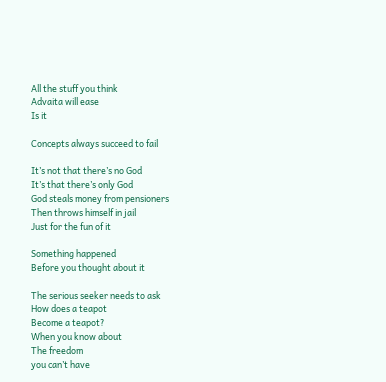All the stuff you think
Advaita will ease
Is it

Concepts always succeed to fail

It’s not that there’s no God
It’s that there’s only God
God steals money from pensioners
Then throws himself in jail
Just for the fun of it

Something happened
Before you thought about it

The serious seeker needs to ask
How does a teapot
Become a teapot?
When you know about
The freedom
you can’t have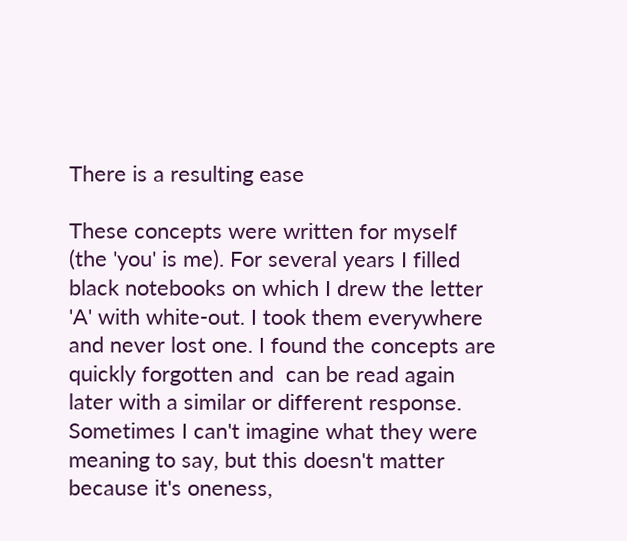There is a resulting ease

These concepts were written for myself (the 'you' is me). For several years I filled black notebooks on which I drew the letter 'A' with white-out. I took them everywhere and never lost one. I found the concepts are quickly forgotten and  can be read again later with a similar or different response. Sometimes I can't imagine what they were meaning to say, but this doesn't matter because it's oneness,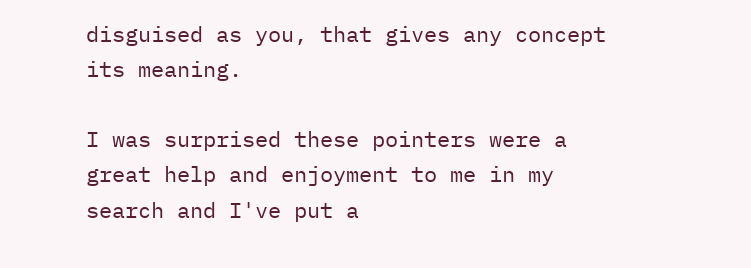disguised as you, that gives any concept its meaning.

I was surprised these pointers were a great help and enjoyment to me in my search and I've put a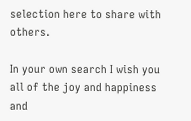selection here to share with others.

In your own search I wish you all of the joy and happiness and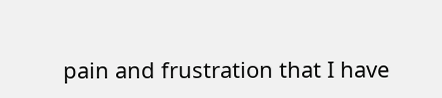pain and frustration that I have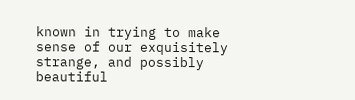known in trying to make sense of our exquisitely strange, and possibly beautiful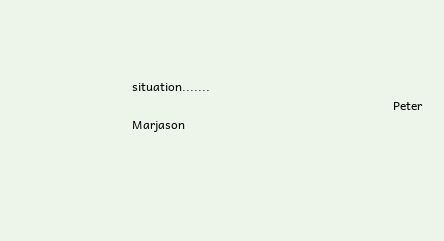situation.......
                                                                                       Peter Marjason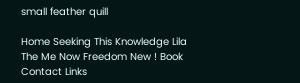small feather quill

Home Seeking This Knowledge Lila The Me Now Freedom New ! Book Contact Links